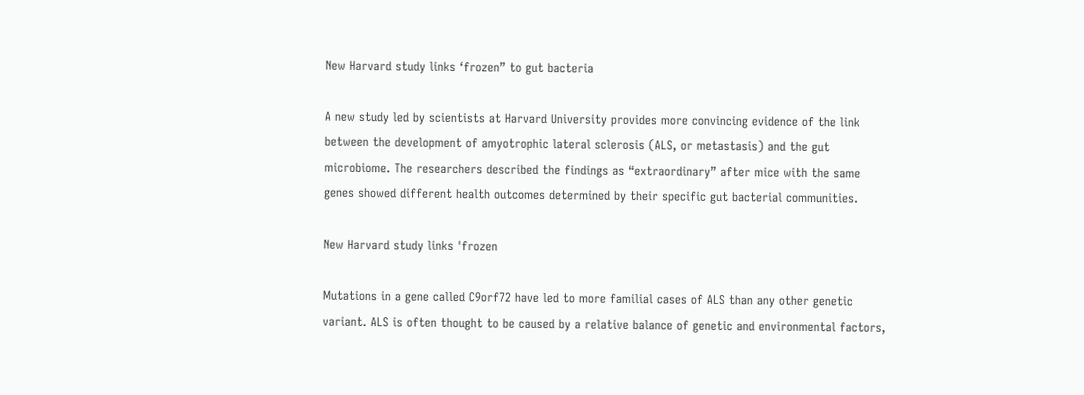New Harvard study links ‘frozen” to gut bacteria

A new study led by scientists at Harvard University provides more convincing evidence of the link between the development of amyotrophic lateral sclerosis (ALS, or metastasis) and the gut microbiome. The researchers described the findings as “extraordinary” after mice with the same genes showed different health outcomes determined by their specific gut bacterial communities.

New Harvard study links 'frozen

Mutations in a gene called C9orf72 have led to more familial cases of ALS than any other genetic variant. ALS is often thought to be caused by a relative balance of genetic and environmental factors,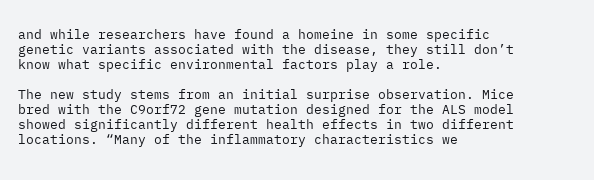and while researchers have found a homeine in some specific genetic variants associated with the disease, they still don’t know what specific environmental factors play a role.

The new study stems from an initial surprise observation. Mice bred with the C9orf72 gene mutation designed for the ALS model showed significantly different health effects in two different locations. “Many of the inflammatory characteristics we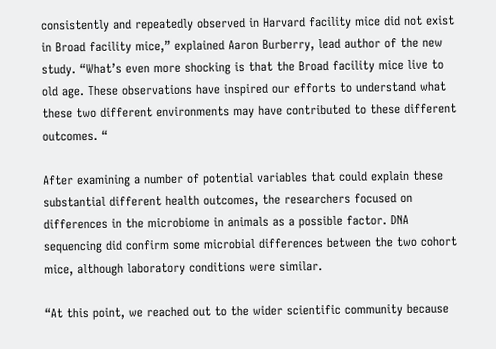consistently and repeatedly observed in Harvard facility mice did not exist in Broad facility mice,” explained Aaron Burberry, lead author of the new study. “What’s even more shocking is that the Broad facility mice live to old age. These observations have inspired our efforts to understand what these two different environments may have contributed to these different outcomes. “

After examining a number of potential variables that could explain these substantial different health outcomes, the researchers focused on differences in the microbiome in animals as a possible factor. DNA sequencing did confirm some microbial differences between the two cohort mice, although laboratory conditions were similar.

“At this point, we reached out to the wider scientific community because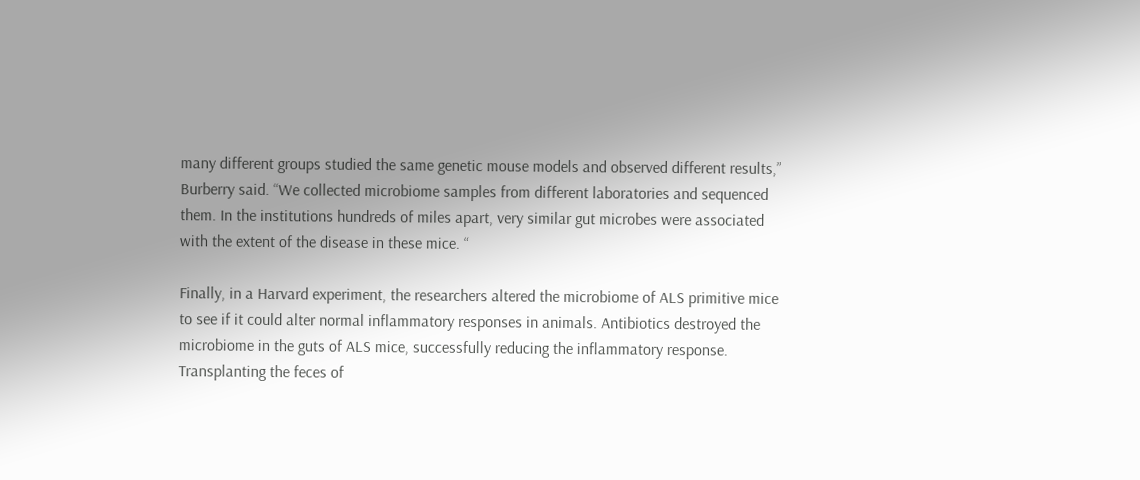many different groups studied the same genetic mouse models and observed different results,” Burberry said. “We collected microbiome samples from different laboratories and sequenced them. In the institutions hundreds of miles apart, very similar gut microbes were associated with the extent of the disease in these mice. “

Finally, in a Harvard experiment, the researchers altered the microbiome of ALS primitive mice to see if it could alter normal inflammatory responses in animals. Antibiotics destroyed the microbiome in the guts of ALS mice, successfully reducing the inflammatory response. Transplanting the feces of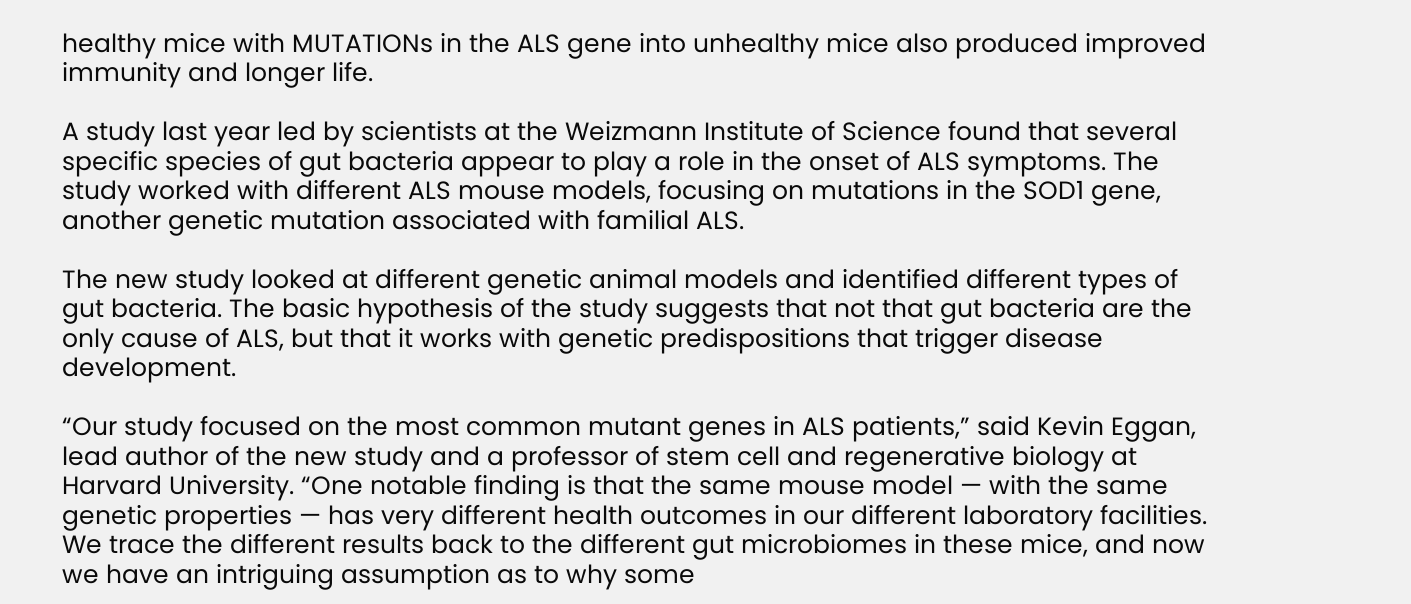healthy mice with MUTATIONs in the ALS gene into unhealthy mice also produced improved immunity and longer life.

A study last year led by scientists at the Weizmann Institute of Science found that several specific species of gut bacteria appear to play a role in the onset of ALS symptoms. The study worked with different ALS mouse models, focusing on mutations in the SOD1 gene, another genetic mutation associated with familial ALS.

The new study looked at different genetic animal models and identified different types of gut bacteria. The basic hypothesis of the study suggests that not that gut bacteria are the only cause of ALS, but that it works with genetic predispositions that trigger disease development.

“Our study focused on the most common mutant genes in ALS patients,” said Kevin Eggan, lead author of the new study and a professor of stem cell and regenerative biology at Harvard University. “One notable finding is that the same mouse model — with the same genetic properties — has very different health outcomes in our different laboratory facilities. We trace the different results back to the different gut microbiomes in these mice, and now we have an intriguing assumption as to why some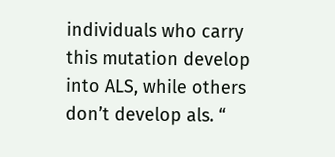individuals who carry this mutation develop into ALS, while others don’t develop als. “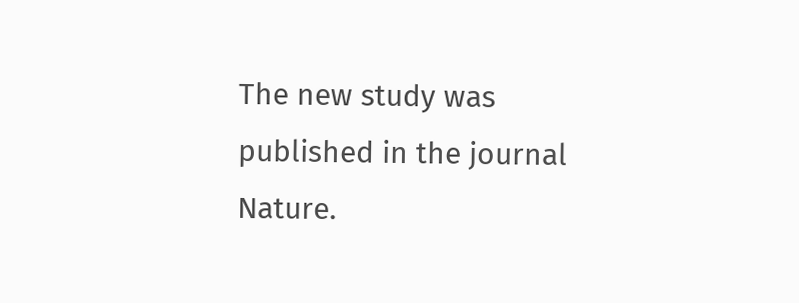The new study was published in the journal Nature.